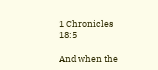1 Chronicles 18:5

And when the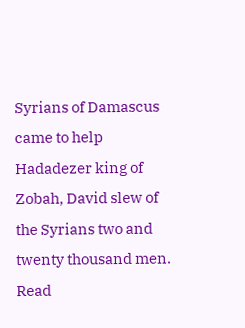Syrians of Damascus came to help Hadadezer king of Zobah, David slew of the Syrians two and twenty thousand men.
Read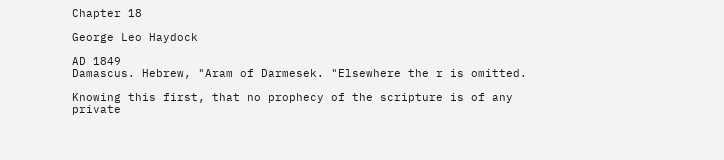Chapter 18

George Leo Haydock

AD 1849
Damascus. Hebrew, "Aram of Darmesek. "Elsewhere the r is omitted.

Knowing this first, that no prophecy of the scripture is of any private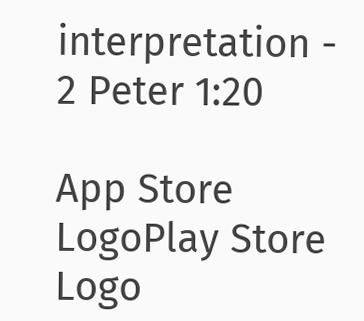interpretation - 2 Peter 1:20

App Store LogoPlay Store Logo